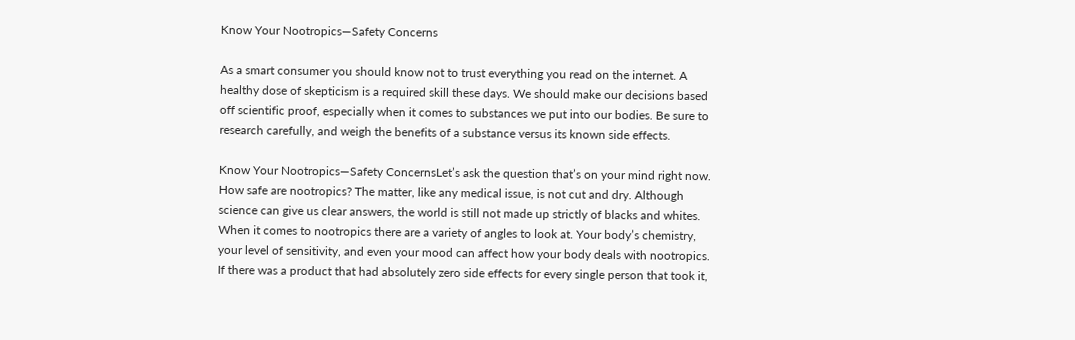Know Your Nootropics—Safety Concerns

As a smart consumer you should know not to trust everything you read on the internet. A healthy dose of skepticism is a required skill these days. We should make our decisions based off scientific proof, especially when it comes to substances we put into our bodies. Be sure to research carefully, and weigh the benefits of a substance versus its known side effects.

Know Your Nootropics—Safety ConcernsLet’s ask the question that’s on your mind right now. How safe are nootropics? The matter, like any medical issue, is not cut and dry. Although science can give us clear answers, the world is still not made up strictly of blacks and whites. When it comes to nootropics there are a variety of angles to look at. Your body’s chemistry, your level of sensitivity, and even your mood can affect how your body deals with nootropics. If there was a product that had absolutely zero side effects for every single person that took it,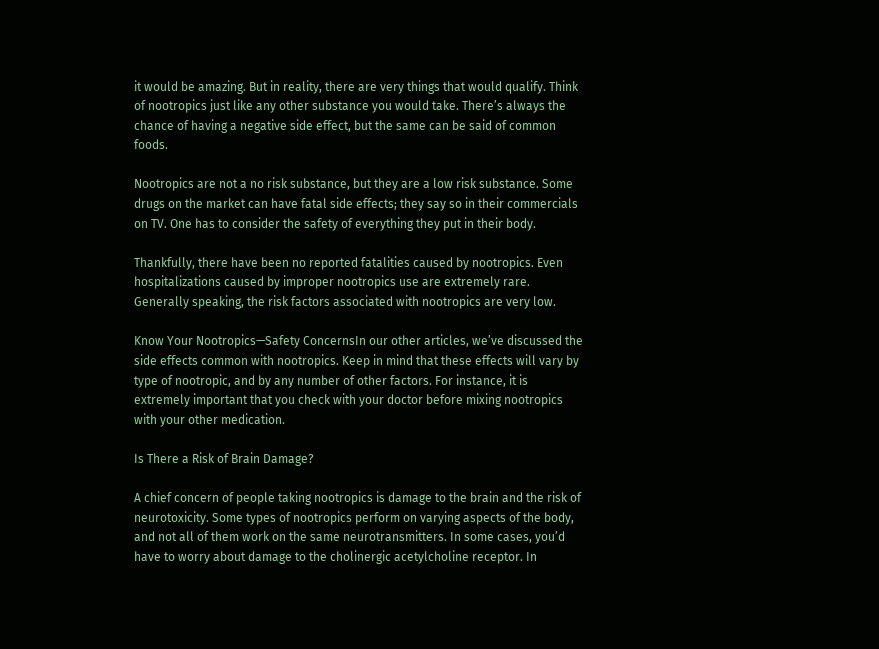it would be amazing. But in reality, there are very things that would qualify. Think of nootropics just like any other substance you would take. There’s always the chance of having a negative side effect, but the same can be said of common foods.

Nootropics are not a no risk substance, but they are a low risk substance. Some drugs on the market can have fatal side effects; they say so in their commercials on TV. One has to consider the safety of everything they put in their body.

Thankfully, there have been no reported fatalities caused by nootropics. Even hospitalizations caused by improper nootropics use are extremely rare. Generally speaking, the risk factors associated with nootropics are very low.

Know Your Nootropics—Safety ConcernsIn our other articles, we’ve discussed the side effects common with nootropics. Keep in mind that these effects will vary by type of nootropic, and by any number of other factors. For instance, it is extremely important that you check with your doctor before mixing nootropics with your other medication.

Is There a Risk of Brain Damage?

A chief concern of people taking nootropics is damage to the brain and the risk of neurotoxicity. Some types of nootropics perform on varying aspects of the body, and not all of them work on the same neurotransmitters. In some cases, you’d have to worry about damage to the cholinergic acetylcholine receptor. In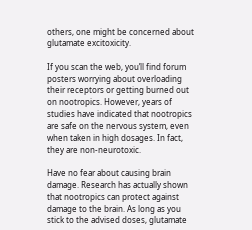others, one might be concerned about glutamate excitoxicity.

If you scan the web, you’ll find forum posters worrying about overloading their receptors or getting burned out on nootropics. However, years of studies have indicated that nootropics are safe on the nervous system, even when taken in high dosages. In fact, they are non-neurotoxic.

Have no fear about causing brain damage. Research has actually shown that nootropics can protect against damage to the brain. As long as you stick to the advised doses, glutamate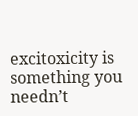excitoxicity is something you needn’t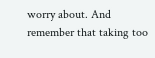worry about. And remember that taking too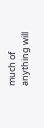much of anything will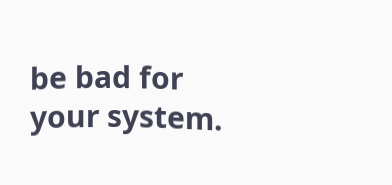be bad for your system.